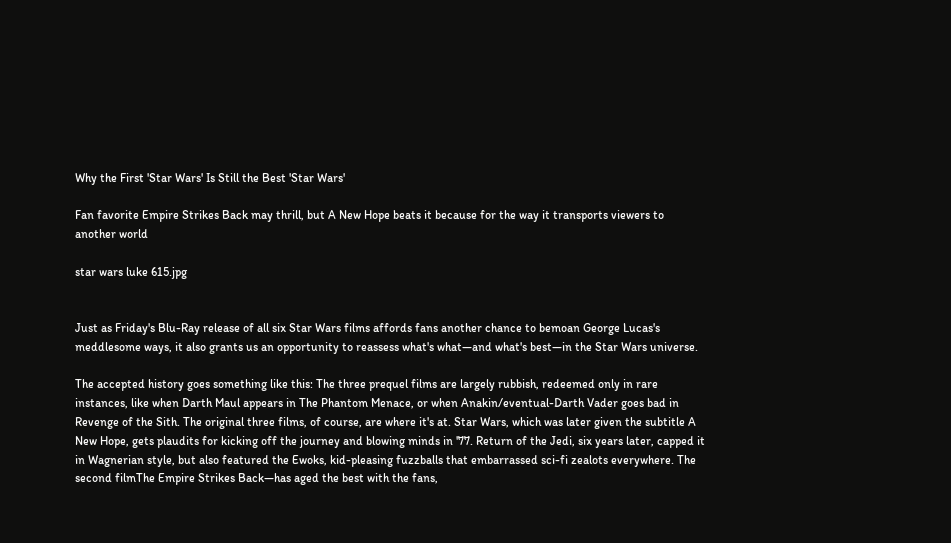Why the First 'Star Wars' Is Still the Best 'Star Wars'

Fan favorite Empire Strikes Back may thrill, but A New Hope beats it because for the way it transports viewers to another world

star wars luke 615.jpg


Just as Friday's Blu-Ray release of all six Star Wars films affords fans another chance to bemoan George Lucas's meddlesome ways, it also grants us an opportunity to reassess what's what—and what's best—in the Star Wars universe.

The accepted history goes something like this: The three prequel films are largely rubbish, redeemed only in rare instances, like when Darth Maul appears in The Phantom Menace, or when Anakin/eventual-Darth Vader goes bad in Revenge of the Sith. The original three films, of course, are where it's at. Star Wars, which was later given the subtitle A New Hope, gets plaudits for kicking off the journey and blowing minds in '77. Return of the Jedi, six years later, capped it in Wagnerian style, but also featured the Ewoks, kid-pleasing fuzzballs that embarrassed sci-fi zealots everywhere. The second filmThe Empire Strikes Back—has aged the best with the fans,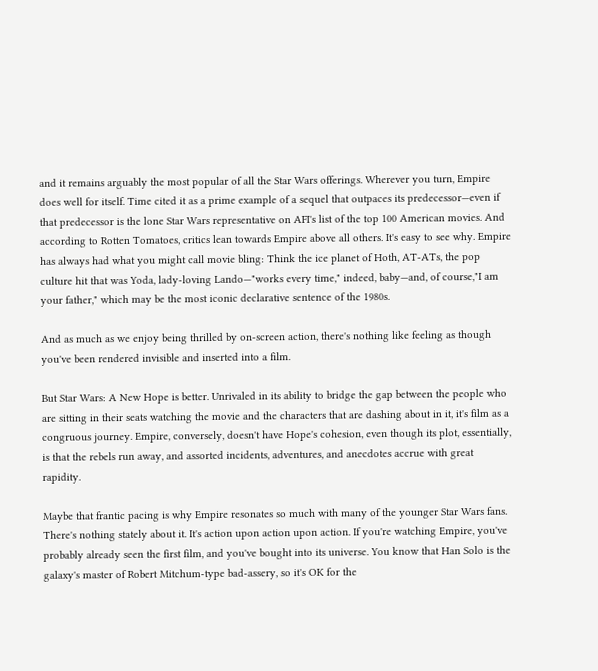and it remains arguably the most popular of all the Star Wars offerings. Wherever you turn, Empire does well for itself. Time cited it as a prime example of a sequel that outpaces its predecessor—even if that predecessor is the lone Star Wars representative on AFI's list of the top 100 American movies. And according to Rotten Tomatoes, critics lean towards Empire above all others. It's easy to see why. Empire has always had what you might call movie bling: Think the ice planet of Hoth, AT-ATs, the pop culture hit that was Yoda, lady-loving Lando—"works every time," indeed, baby—and, of course,"I am your father," which may be the most iconic declarative sentence of the 1980s.

And as much as we enjoy being thrilled by on-screen action, there's nothing like feeling as though you've been rendered invisible and inserted into a film.

But Star Wars: A New Hope is better. Unrivaled in its ability to bridge the gap between the people who are sitting in their seats watching the movie and the characters that are dashing about in it, it's film as a congruous journey. Empire, conversely, doesn't have Hope's cohesion, even though its plot, essentially, is that the rebels run away, and assorted incidents, adventures, and anecdotes accrue with great rapidity.

Maybe that frantic pacing is why Empire resonates so much with many of the younger Star Wars fans. There's nothing stately about it. It's action upon action upon action. If you're watching Empire, you've probably already seen the first film, and you've bought into its universe. You know that Han Solo is the galaxy's master of Robert Mitchum-type bad-assery, so it's OK for the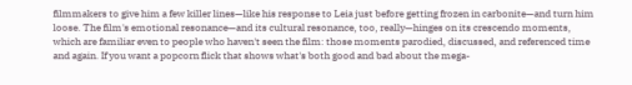filmmakers to give him a few killer lines—like his response to Leia just before getting frozen in carbonite—and turn him loose. The film's emotional resonance—and its cultural resonance, too, really—hinges on its crescendo moments, which are familiar even to people who haven't seen the film: those moments parodied, discussed, and referenced time and again. If you want a popcorn flick that shows what's both good and bad about the mega-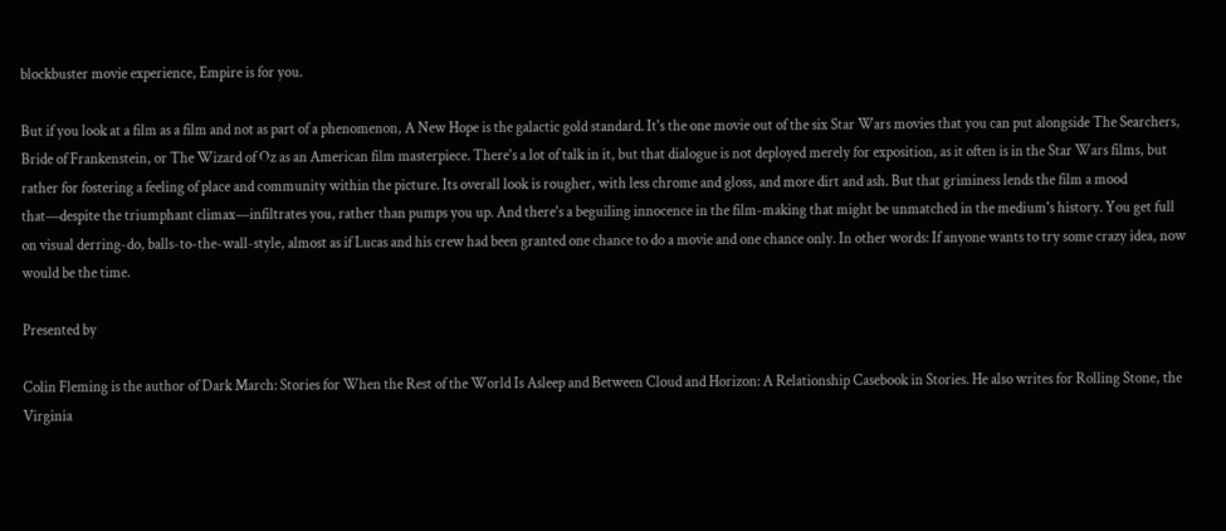blockbuster movie experience, Empire is for you.

But if you look at a film as a film and not as part of a phenomenon, A New Hope is the galactic gold standard. It's the one movie out of the six Star Wars movies that you can put alongside The Searchers, Bride of Frankenstein, or The Wizard of Oz as an American film masterpiece. There's a lot of talk in it, but that dialogue is not deployed merely for exposition, as it often is in the Star Wars films, but rather for fostering a feeling of place and community within the picture. Its overall look is rougher, with less chrome and gloss, and more dirt and ash. But that griminess lends the film a mood that—despite the triumphant climax—infiltrates you, rather than pumps you up. And there's a beguiling innocence in the film-making that might be unmatched in the medium's history. You get full on visual derring-do, balls-to-the-wall-style, almost as if Lucas and his crew had been granted one chance to do a movie and one chance only. In other words: If anyone wants to try some crazy idea, now would be the time.

Presented by

Colin Fleming is the author of Dark March: Stories for When the Rest of the World Is Asleep and Between Cloud and Horizon: A Relationship Casebook in Stories. He also writes for Rolling Stone, the Virginia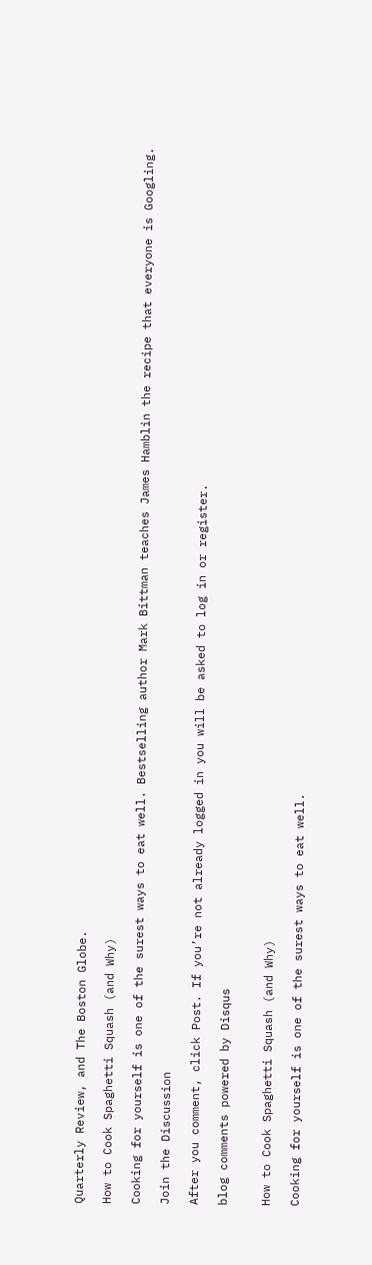Quarterly Review, and The Boston Globe.

How to Cook Spaghetti Squash (and Why)

Cooking for yourself is one of the surest ways to eat well. Bestselling author Mark Bittman teaches James Hamblin the recipe that everyone is Googling.

Join the Discussion

After you comment, click Post. If you’re not already logged in you will be asked to log in or register.

blog comments powered by Disqus


How to Cook Spaghetti Squash (and Why)

Cooking for yourself is one of the surest ways to eat well.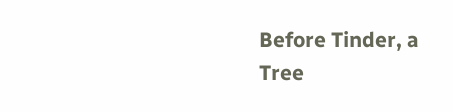Before Tinder, a Tree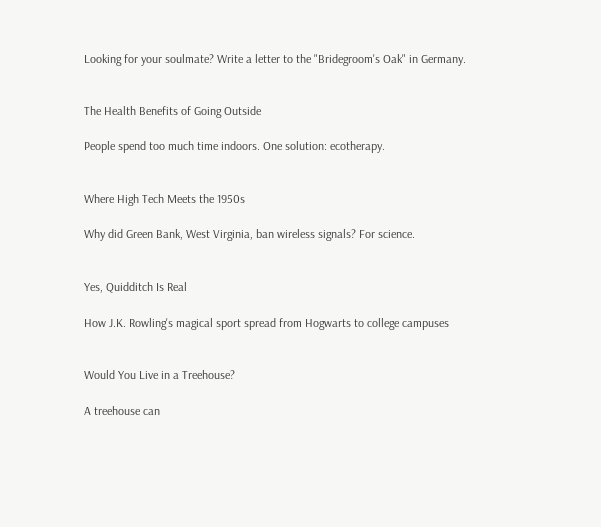Looking for your soulmate? Write a letter to the "Bridegroom's Oak" in Germany.


The Health Benefits of Going Outside

People spend too much time indoors. One solution: ecotherapy.


Where High Tech Meets the 1950s

Why did Green Bank, West Virginia, ban wireless signals? For science.


Yes, Quidditch Is Real

How J.K. Rowling's magical sport spread from Hogwarts to college campuses


Would You Live in a Treehouse?

A treehouse can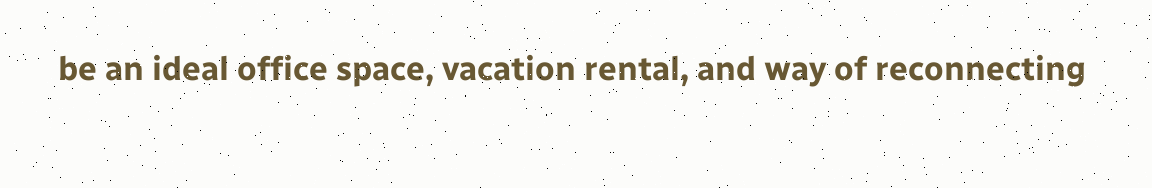be an ideal office space, vacation rental, and way of reconnecting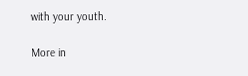with your youth.

More in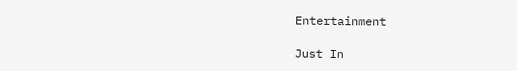Entertainment

Just In